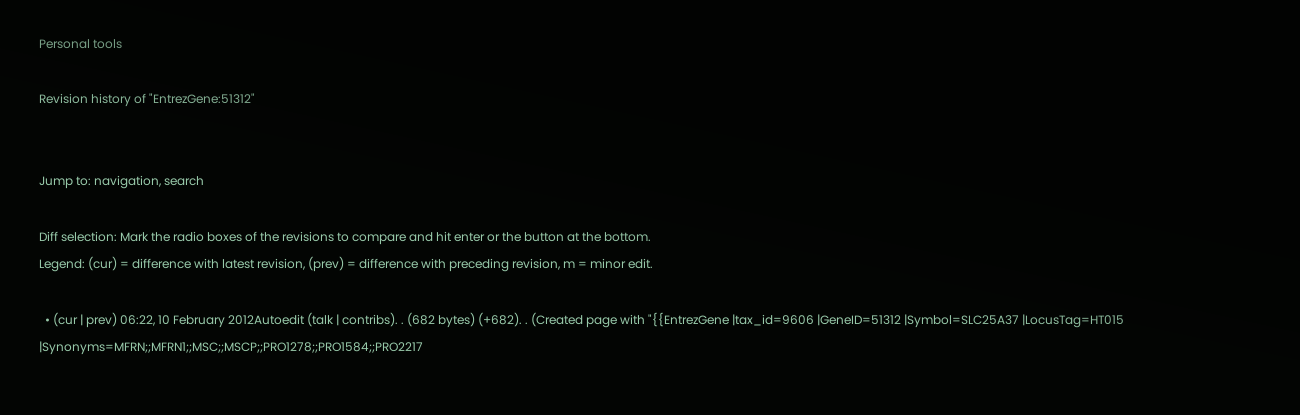Personal tools

Revision history of "EntrezGene:51312"


Jump to: navigation, search

Diff selection: Mark the radio boxes of the revisions to compare and hit enter or the button at the bottom.
Legend: (cur) = difference with latest revision, (prev) = difference with preceding revision, m = minor edit.

  • (cur | prev) 06:22, 10 February 2012Autoedit (talk | contribs). . (682 bytes) (+682). . (Created page with "{{EntrezGene |tax_id=9606 |GeneID=51312 |Symbol=SLC25A37 |LocusTag=HT015 |Synonyms=MFRN;;MFRN1;;MSC;;MSCP;;PRO1278;;PRO1584;;PRO2217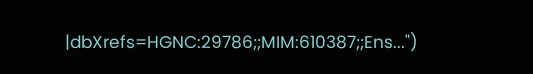|dbXrefs=HGNC:29786;;MIM:610387;;Ens...")